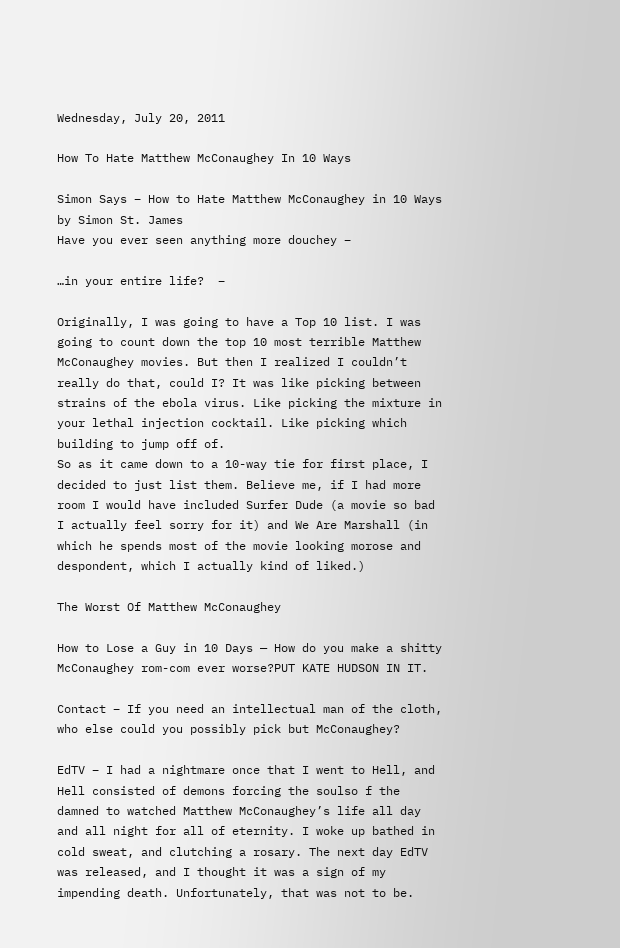Wednesday, July 20, 2011

How To Hate Matthew McConaughey In 10 Ways

Simon Says – How to Hate Matthew McConaughey in 10 Ways
by Simon St. James
Have you ever seen anything more douchey –

…in your entire life?  –

Originally, I was going to have a Top 10 list. I was going to count down the top 10 most terrible Matthew McConaughey movies. But then I realized I couldn’t really do that, could I? It was like picking between strains of the ebola virus. Like picking the mixture in your lethal injection cocktail. Like picking which building to jump off of.
So as it came down to a 10-way tie for first place, I decided to just list them. Believe me, if I had more room I would have included Surfer Dude (a movie so bad I actually feel sorry for it) and We Are Marshall (in which he spends most of the movie looking morose and despondent, which I actually kind of liked.)

The Worst Of Matthew McConaughey

How to Lose a Guy in 10 Days — How do you make a shitty McConaughey rom-com ever worse?PUT KATE HUDSON IN IT.

Contact – If you need an intellectual man of the cloth, who else could you possibly pick but McConaughey?

EdTV – I had a nightmare once that I went to Hell, and Hell consisted of demons forcing the soulso f the damned to watched Matthew McConaughey’s life all day and all night for all of eternity. I woke up bathed in cold sweat, and clutching a rosary. The next day EdTV was released, and I thought it was a sign of my impending death. Unfortunately, that was not to be.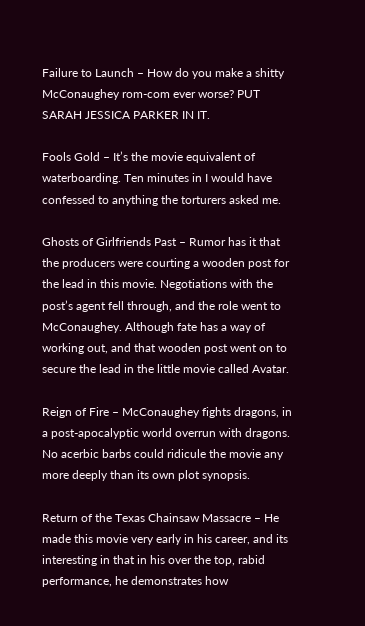Failure to Launch – How do you make a shitty McConaughey rom-com ever worse? PUT SARAH JESSICA PARKER IN IT.

Fools Gold – It’s the movie equivalent of waterboarding. Ten minutes in I would have confessed to anything the torturers asked me.

Ghosts of Girlfriends Past – Rumor has it that the producers were courting a wooden post for the lead in this movie. Negotiations with the post’s agent fell through, and the role went to McConaughey. Although fate has a way of working out, and that wooden post went on to secure the lead in the little movie called Avatar.

Reign of Fire – McConaughey fights dragons, in a post-apocalyptic world overrun with dragons. No acerbic barbs could ridicule the movie any more deeply than its own plot synopsis.

Return of the Texas Chainsaw Massacre – He made this movie very early in his career, and its interesting in that in his over the top, rabid performance, he demonstrates how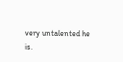very untalented he is.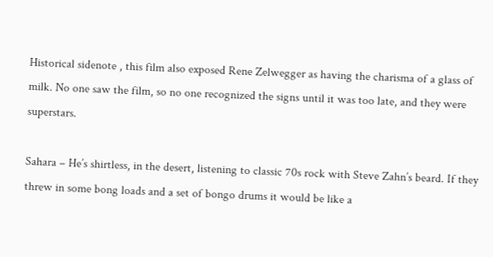Historical sidenote , this film also exposed Rene Zelwegger as having the charisma of a glass of milk. No one saw the film, so no one recognized the signs until it was too late, and they were superstars.

Sahara – He’s shirtless, in the desert, listening to classic 70s rock with Steve Zahn’s beard. If they threw in some bong loads and a set of bongo drums it would be like a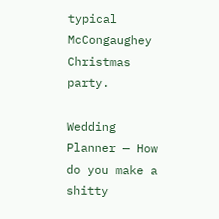typical McCongaughey Christmas party.

Wedding Planner — How do you make a shitty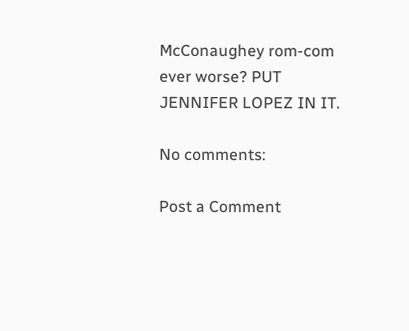McConaughey rom-com ever worse? PUT JENNIFER LOPEZ IN IT.

No comments:

Post a Comment